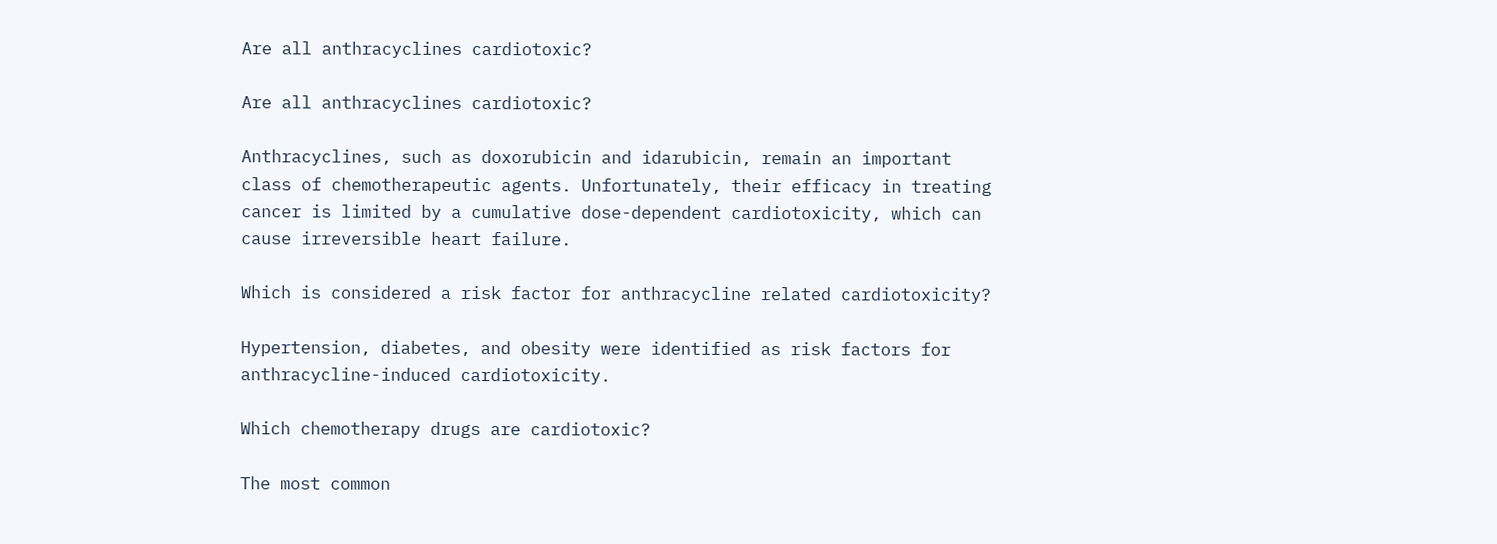Are all anthracyclines cardiotoxic?

Are all anthracyclines cardiotoxic?

Anthracyclines, such as doxorubicin and idarubicin, remain an important class of chemotherapeutic agents. Unfortunately, their efficacy in treating cancer is limited by a cumulative dose-dependent cardiotoxicity, which can cause irreversible heart failure.

Which is considered a risk factor for anthracycline related cardiotoxicity?

Hypertension, diabetes, and obesity were identified as risk factors for anthracycline-induced cardiotoxicity.

Which chemotherapy drugs are cardiotoxic?

The most common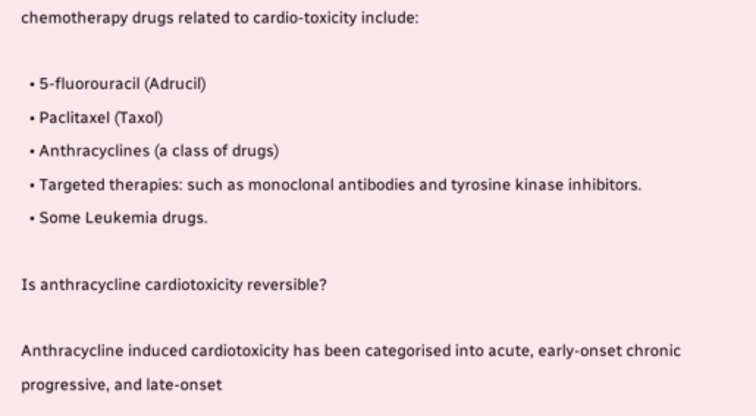chemotherapy drugs related to cardio-toxicity include:

  • 5-fluorouracil (Adrucil)
  • Paclitaxel (Taxol)
  • Anthracyclines (a class of drugs)
  • Targeted therapies: such as monoclonal antibodies and tyrosine kinase inhibitors.
  • Some Leukemia drugs.

Is anthracycline cardiotoxicity reversible?

Anthracycline induced cardiotoxicity has been categorised into acute, early-onset chronic progressive, and late-onset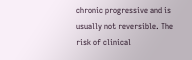chronic progressive and is usually not reversible. The risk of clinical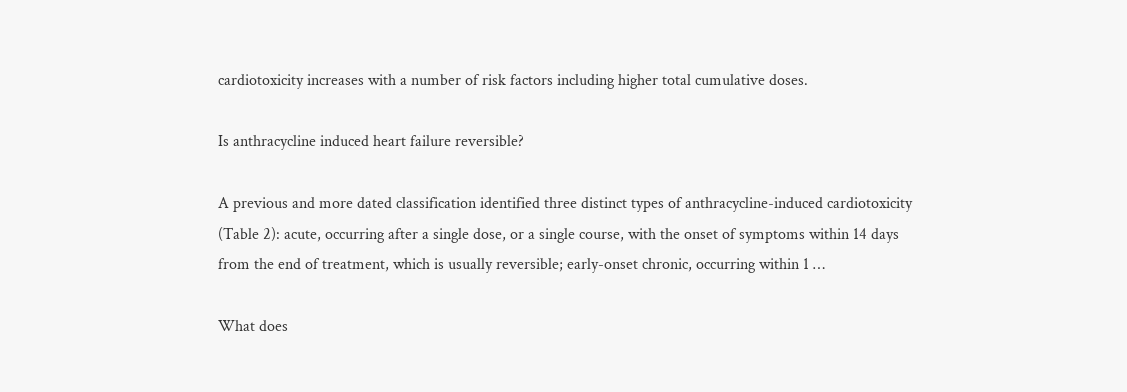cardiotoxicity increases with a number of risk factors including higher total cumulative doses.

Is anthracycline induced heart failure reversible?

A previous and more dated classification identified three distinct types of anthracycline-induced cardiotoxicity (Table 2): acute, occurring after a single dose, or a single course, with the onset of symptoms within 14 days from the end of treatment, which is usually reversible; early-onset chronic, occurring within 1 …

What does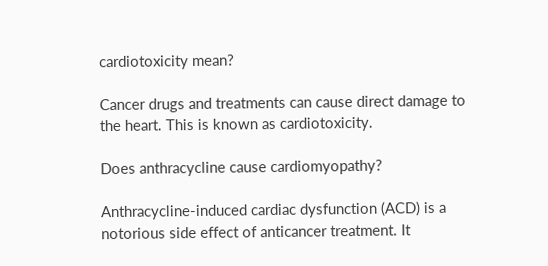cardiotoxicity mean?

Cancer drugs and treatments can cause direct damage to the heart. This is known as cardiotoxicity.

Does anthracycline cause cardiomyopathy?

Anthracycline-induced cardiac dysfunction (ACD) is a notorious side effect of anticancer treatment. It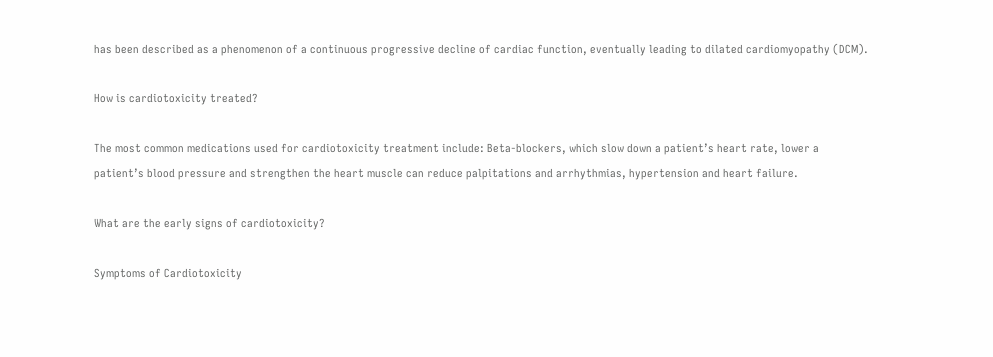has been described as a phenomenon of a continuous progressive decline of cardiac function, eventually leading to dilated cardiomyopathy (DCM).

How is cardiotoxicity treated?

The most common medications used for cardiotoxicity treatment include: Beta-blockers, which slow down a patient’s heart rate, lower a patient’s blood pressure and strengthen the heart muscle can reduce palpitations and arrhythmias, hypertension and heart failure.

What are the early signs of cardiotoxicity?

Symptoms of Cardiotoxicity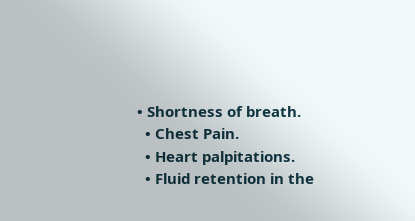• Shortness of breath.
  • Chest Pain.
  • Heart palpitations.
  • Fluid retention in the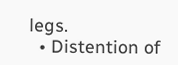legs.
  • Distention of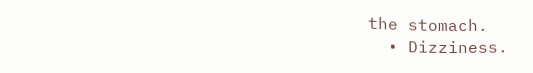the stomach.
  • Dizziness.